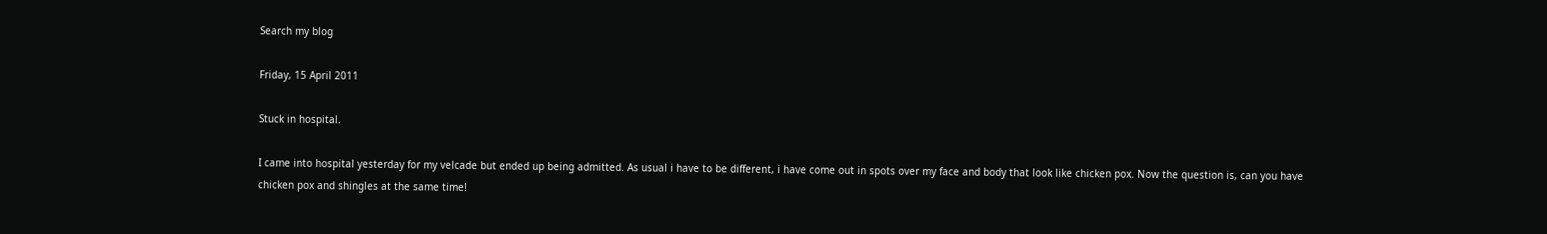Search my blog

Friday, 15 April 2011

Stuck in hospital.

I came into hospital yesterday for my velcade but ended up being admitted. As usual i have to be different, i have come out in spots over my face and body that look like chicken pox. Now the question is, can you have chicken pox and shingles at the same time!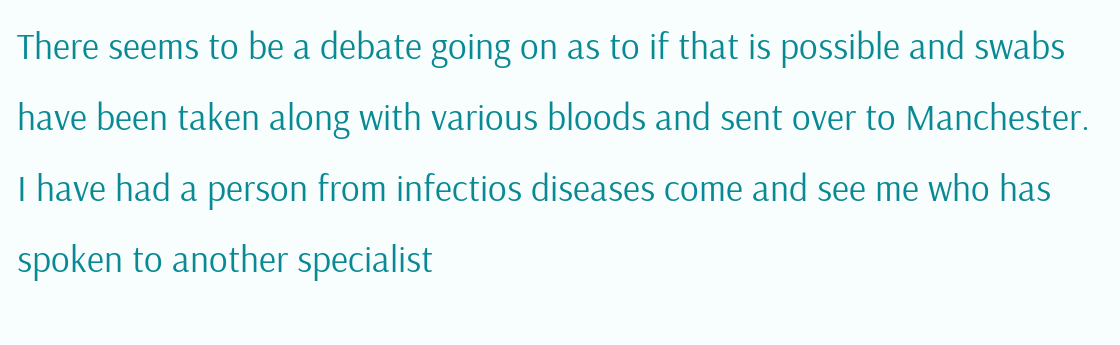There seems to be a debate going on as to if that is possible and swabs  have been taken along with various bloods and sent over to Manchester. I have had a person from infectios diseases come and see me who has spoken to another specialist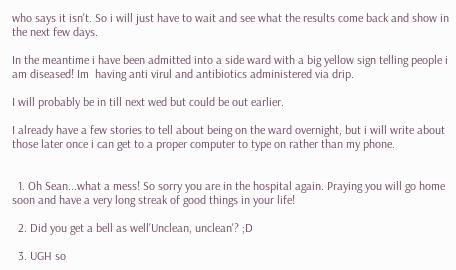who says it isn't. So i will just have to wait and see what the results come back and show in the next few days.

In the meantime i have been admitted into a side ward with a big yellow sign telling people i am diseased! Im  having anti virul and antibiotics administered via drip.

I will probably be in till next wed but could be out earlier.

I already have a few stories to tell about being on the ward overnight, but i will write about those later once i can get to a proper computer to type on rather than my phone.


  1. Oh Sean...what a mess! So sorry you are in the hospital again. Praying you will go home soon and have a very long streak of good things in your life!

  2. Did you get a bell as well'Unclean, unclean'? ;D

  3. UGH so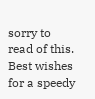sorry to read of this. Best wishes for a speedy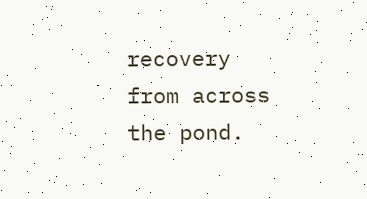recovery from across the pond.